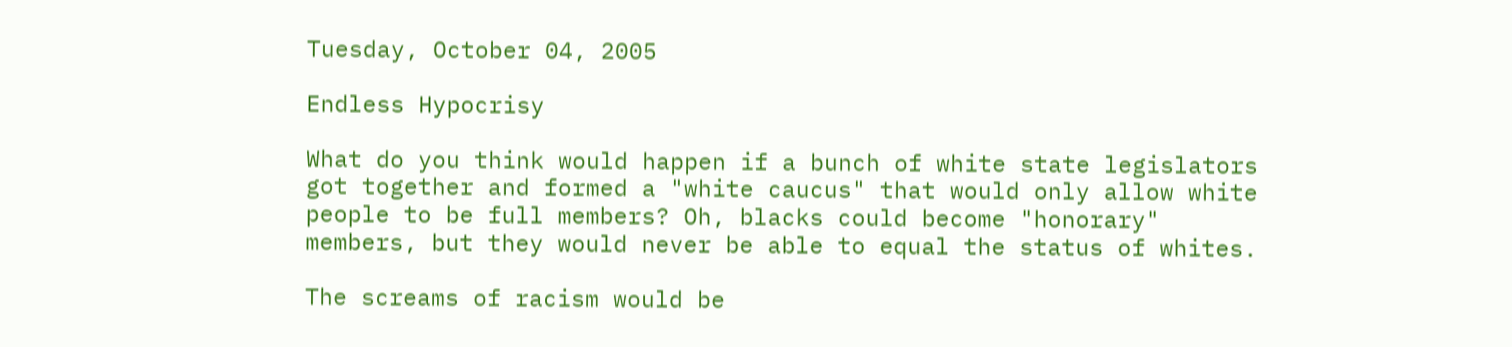Tuesday, October 04, 2005

Endless Hypocrisy

What do you think would happen if a bunch of white state legislators got together and formed a "white caucus" that would only allow white people to be full members? Oh, blacks could become "honorary" members, but they would never be able to equal the status of whites.

The screams of racism would be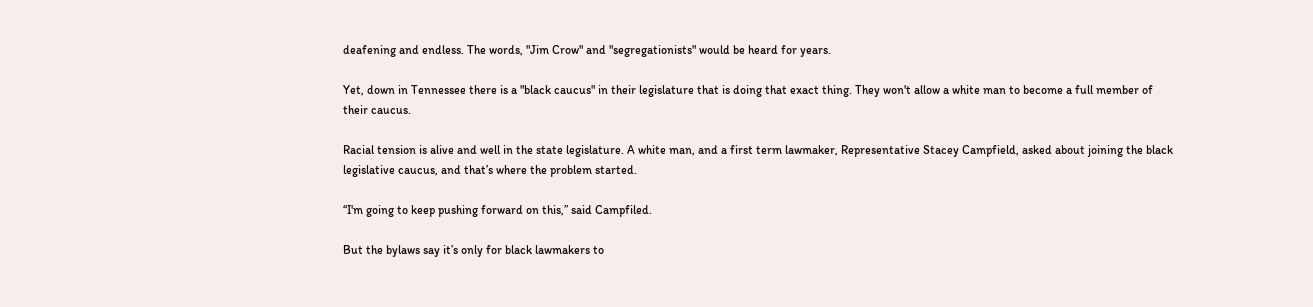deafening and endless. The words, "Jim Crow" and "segregationists" would be heard for years.

Yet, down in Tennessee there is a "black caucus" in their legislature that is doing that exact thing. They won't allow a white man to become a full member of their caucus.

Racial tension is alive and well in the state legislature. A white man, and a first term lawmaker, Representative Stacey Campfield, asked about joining the black legislative caucus, and that’s where the problem started.

“I'm going to keep pushing forward on this,” said Campfiled.

But the bylaws say it’s only for black lawmakers to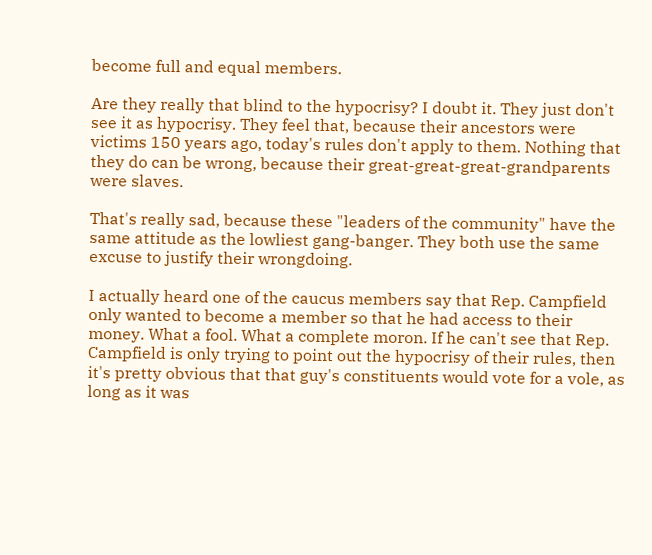become full and equal members.

Are they really that blind to the hypocrisy? I doubt it. They just don't see it as hypocrisy. They feel that, because their ancestors were victims 150 years ago, today's rules don't apply to them. Nothing that they do can be wrong, because their great-great-great-grandparents were slaves.

That's really sad, because these "leaders of the community" have the same attitude as the lowliest gang-banger. They both use the same excuse to justify their wrongdoing.

I actually heard one of the caucus members say that Rep. Campfield only wanted to become a member so that he had access to their money. What a fool. What a complete moron. If he can't see that Rep. Campfield is only trying to point out the hypocrisy of their rules, then it's pretty obvious that that guy's constituents would vote for a vole, as long as it was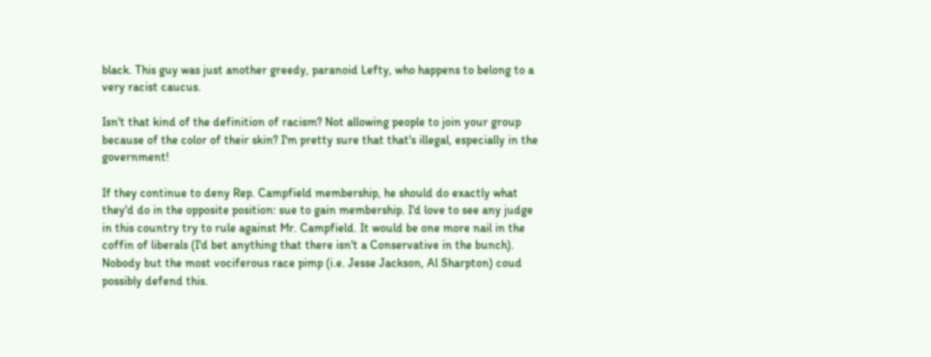black. This guy was just another greedy, paranoid Lefty, who happens to belong to a very racist caucus.

Isn't that kind of the definition of racism? Not allowing people to join your group because of the color of their skin? I'm pretty sure that that's illegal, especially in the government!

If they continue to deny Rep. Campfield membership, he should do exactly what they'd do in the opposite position: sue to gain membership. I'd love to see any judge in this country try to rule against Mr. Campfield. It would be one more nail in the coffin of liberals (I'd bet anything that there isn't a Conservative in the bunch). Nobody but the most vociferous race pimp (i.e. Jesse Jackson, Al Sharpton) coud possibly defend this.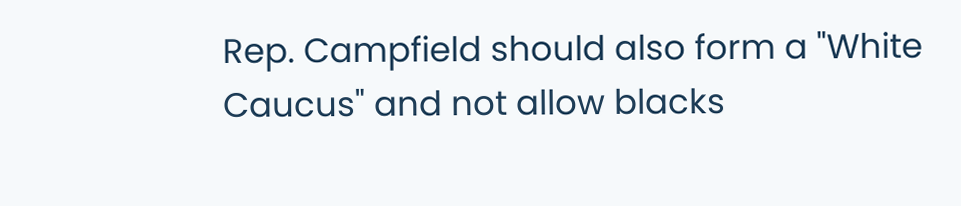Rep. Campfield should also form a "White Caucus" and not allow blacks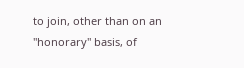to join, other than on an "honorary" basis, of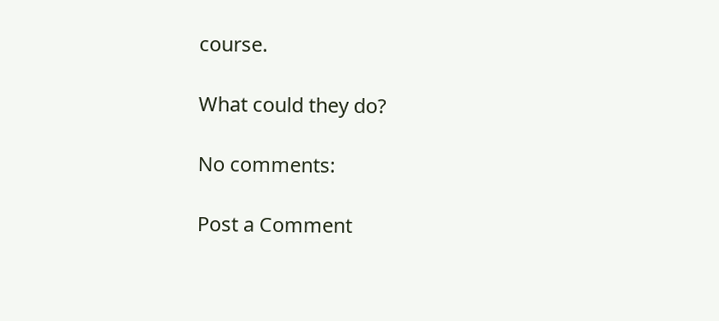course.

What could they do?

No comments:

Post a Comment